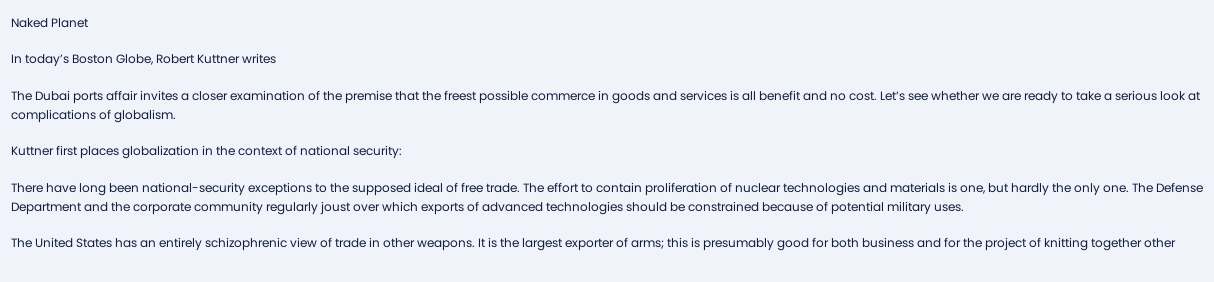Naked Planet

In today’s Boston Globe, Robert Kuttner writes

The Dubai ports affair invites a closer examination of the premise that the freest possible commerce in goods and services is all benefit and no cost. Let’s see whether we are ready to take a serious look at complications of globalism.

Kuttner first places globalization in the context of national security:

There have long been national-security exceptions to the supposed ideal of free trade. The effort to contain proliferation of nuclear technologies and materials is one, but hardly the only one. The Defense Department and the corporate community regularly joust over which exports of advanced technologies should be constrained because of potential military uses.

The United States has an entirely schizophrenic view of trade in other weapons. It is the largest exporter of arms; this is presumably good for both business and for the project of knitting together other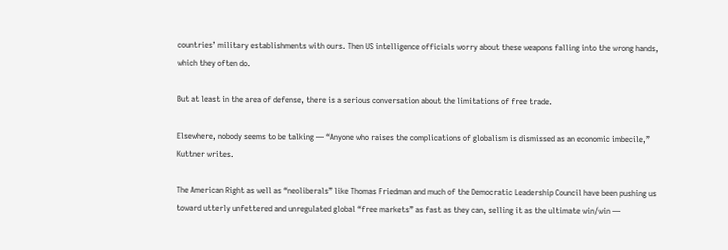countries’ military establishments with ours. Then US intelligence officials worry about these weapons falling into the wrong hands, which they often do.

But at least in the area of defense, there is a serious conversation about the limitations of free trade.

Elsewhere, nobody seems to be talking — “Anyone who raises the complications of globalism is dismissed as an economic imbecile,” Kuttner writes.

The American Right as well as “neoliberals” like Thomas Friedman and much of the Democratic Leadership Council have been pushing us toward utterly unfettered and unregulated global “free markets” as fast as they can, selling it as the ultimate win/win —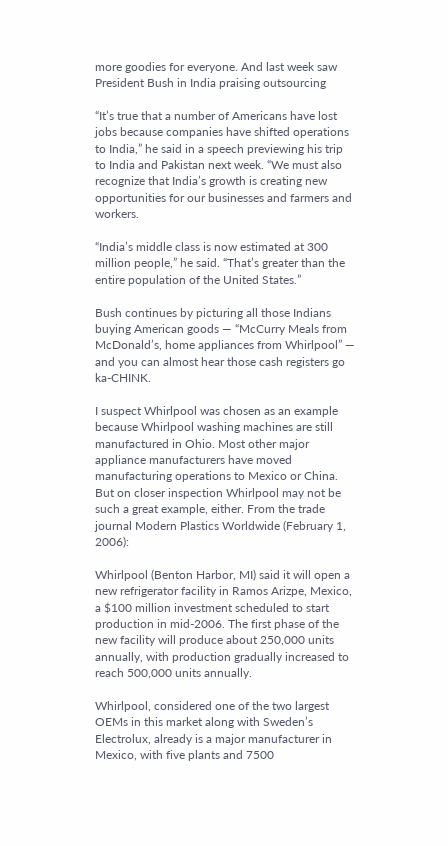more goodies for everyone. And last week saw President Bush in India praising outsourcing

“It’s true that a number of Americans have lost jobs because companies have shifted operations to India,” he said in a speech previewing his trip to India and Pakistan next week. “We must also recognize that India’s growth is creating new opportunities for our businesses and farmers and workers.

“India’s middle class is now estimated at 300 million people,” he said. “That’s greater than the entire population of the United States.”

Bush continues by picturing all those Indians buying American goods — “McCurry Meals from McDonald’s, home appliances from Whirlpool” — and you can almost hear those cash registers go ka-CHINK.

I suspect Whirlpool was chosen as an example because Whirlpool washing machines are still manufactured in Ohio. Most other major appliance manufacturers have moved manufacturing operations to Mexico or China. But on closer inspection Whirlpool may not be such a great example, either. From the trade journal Modern Plastics Worldwide (February 1, 2006):

Whirlpool (Benton Harbor, MI) said it will open a new refrigerator facility in Ramos Arizpe, Mexico, a $100 million investment scheduled to start production in mid-2006. The first phase of the new facility will produce about 250,000 units annually, with production gradually increased to reach 500,000 units annually.

Whirlpool, considered one of the two largest OEMs in this market along with Sweden’s Electrolux, already is a major manufacturer in Mexico, with five plants and 7500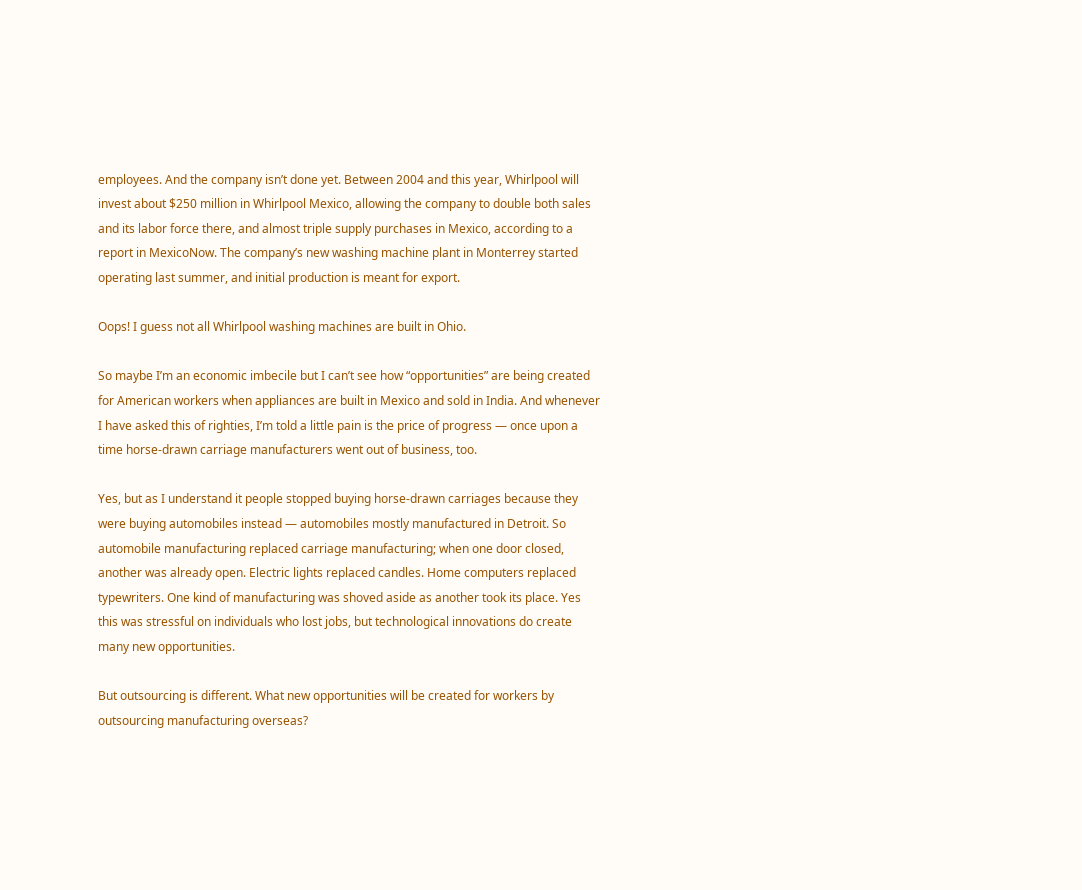employees. And the company isn’t done yet. Between 2004 and this year, Whirlpool will invest about $250 million in Whirlpool Mexico, allowing the company to double both sales and its labor force there, and almost triple supply purchases in Mexico, according to a report in MexicoNow. The company’s new washing machine plant in Monterrey started operating last summer, and initial production is meant for export.

Oops! I guess not all Whirlpool washing machines are built in Ohio.

So maybe I’m an economic imbecile but I can’t see how “opportunities” are being created for American workers when appliances are built in Mexico and sold in India. And whenever I have asked this of righties, I’m told a little pain is the price of progress — once upon a time horse-drawn carriage manufacturers went out of business, too.

Yes, but as I understand it people stopped buying horse-drawn carriages because they were buying automobiles instead — automobiles mostly manufactured in Detroit. So automobile manufacturing replaced carriage manufacturing; when one door closed, another was already open. Electric lights replaced candles. Home computers replaced typewriters. One kind of manufacturing was shoved aside as another took its place. Yes this was stressful on individuals who lost jobs, but technological innovations do create many new opportunities.

But outsourcing is different. What new opportunities will be created for workers by outsourcing manufacturing overseas?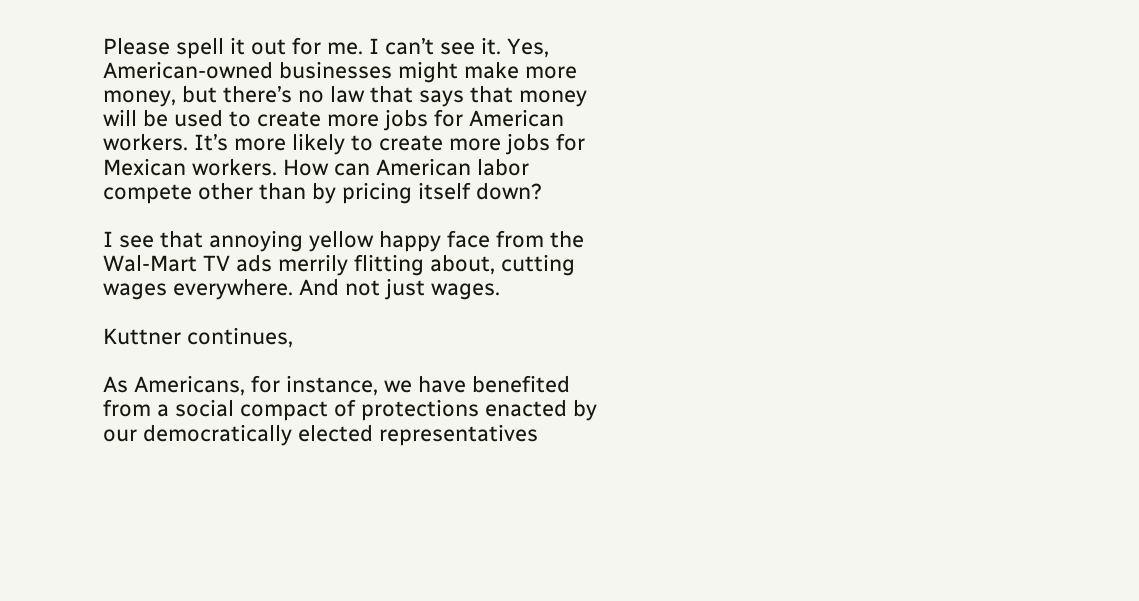Please spell it out for me. I can’t see it. Yes, American-owned businesses might make more money, but there’s no law that says that money will be used to create more jobs for American workers. It’s more likely to create more jobs for Mexican workers. How can American labor compete other than by pricing itself down?

I see that annoying yellow happy face from the Wal-Mart TV ads merrily flitting about, cutting wages everywhere. And not just wages.

Kuttner continues,

As Americans, for instance, we have benefited from a social compact of protections enacted by our democratically elected representatives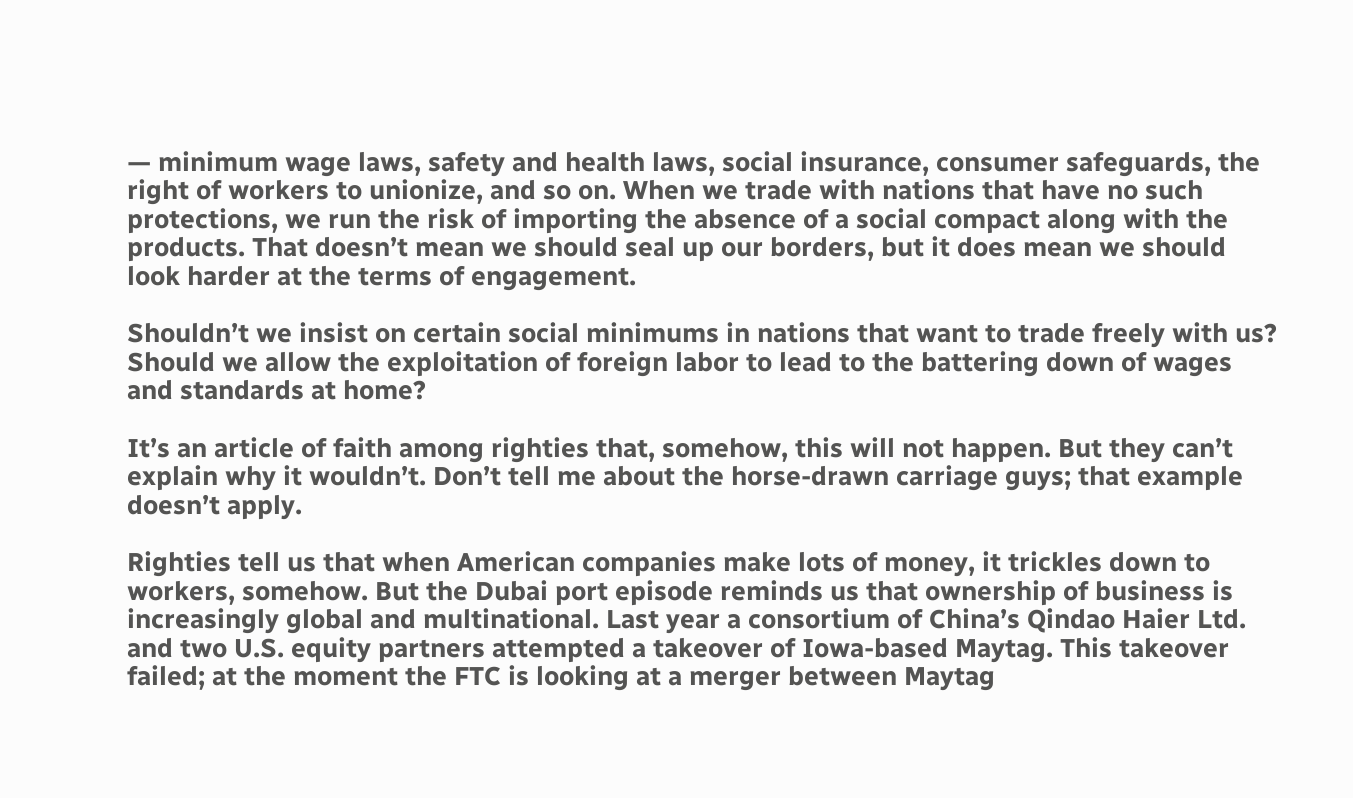— minimum wage laws, safety and health laws, social insurance, consumer safeguards, the right of workers to unionize, and so on. When we trade with nations that have no such protections, we run the risk of importing the absence of a social compact along with the products. That doesn’t mean we should seal up our borders, but it does mean we should look harder at the terms of engagement.

Shouldn’t we insist on certain social minimums in nations that want to trade freely with us? Should we allow the exploitation of foreign labor to lead to the battering down of wages and standards at home?

It’s an article of faith among righties that, somehow, this will not happen. But they can’t explain why it wouldn’t. Don’t tell me about the horse-drawn carriage guys; that example doesn’t apply.

Righties tell us that when American companies make lots of money, it trickles down to workers, somehow. But the Dubai port episode reminds us that ownership of business is increasingly global and multinational. Last year a consortium of China’s Qindao Haier Ltd. and two U.S. equity partners attempted a takeover of Iowa-based Maytag. This takeover failed; at the moment the FTC is looking at a merger between Maytag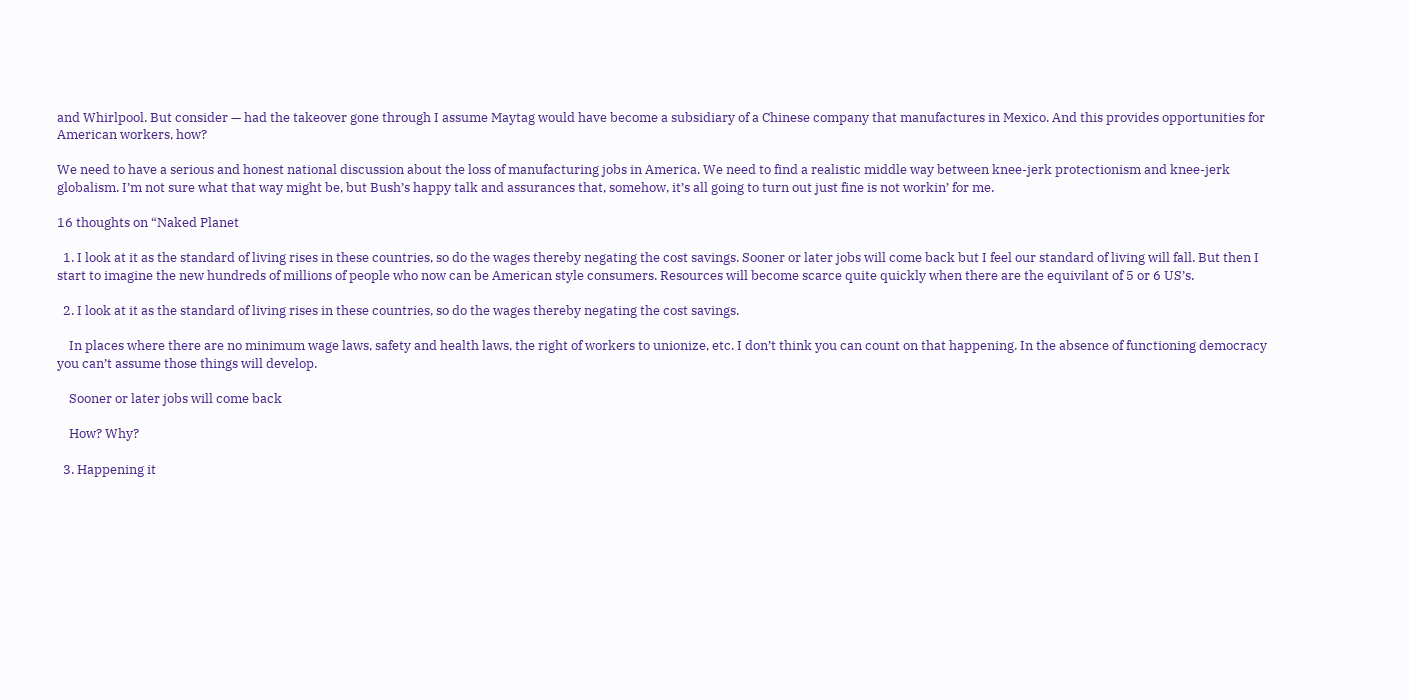and Whirlpool. But consider — had the takeover gone through I assume Maytag would have become a subsidiary of a Chinese company that manufactures in Mexico. And this provides opportunities for American workers, how?

We need to have a serious and honest national discussion about the loss of manufacturing jobs in America. We need to find a realistic middle way between knee-jerk protectionism and knee-jerk globalism. I’m not sure what that way might be, but Bush’s happy talk and assurances that, somehow, it’s all going to turn out just fine is not workin’ for me.

16 thoughts on “Naked Planet

  1. I look at it as the standard of living rises in these countries, so do the wages thereby negating the cost savings. Sooner or later jobs will come back but I feel our standard of living will fall. But then I start to imagine the new hundreds of millions of people who now can be American style consumers. Resources will become scarce quite quickly when there are the equivilant of 5 or 6 US’s.

  2. I look at it as the standard of living rises in these countries, so do the wages thereby negating the cost savings.

    In places where there are no minimum wage laws, safety and health laws, the right of workers to unionize, etc. I don’t think you can count on that happening. In the absence of functioning democracy you can’t assume those things will develop.

    Sooner or later jobs will come back

    How? Why?

  3. Happening it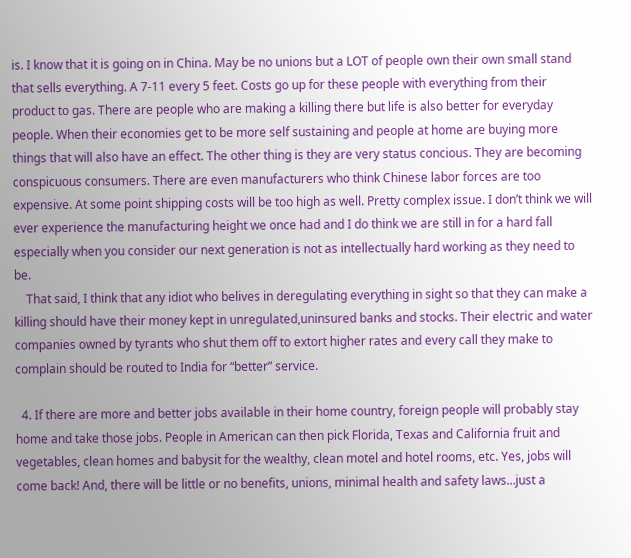is. I know that it is going on in China. May be no unions but a LOT of people own their own small stand that sells everything. A 7-11 every 5 feet. Costs go up for these people with everything from their product to gas. There are people who are making a killing there but life is also better for everyday people. When their economies get to be more self sustaining and people at home are buying more things that will also have an effect. The other thing is they are very status concious. They are becoming conspicuous consumers. There are even manufacturers who think Chinese labor forces are too expensive. At some point shipping costs will be too high as well. Pretty complex issue. I don’t think we will ever experience the manufacturing height we once had and I do think we are still in for a hard fall especially when you consider our next generation is not as intellectually hard working as they need to be.
    That said, I think that any idiot who belives in deregulating everything in sight so that they can make a killing should have their money kept in unregulated,uninsured banks and stocks. Their electric and water companies owned by tyrants who shut them off to extort higher rates and every call they make to complain should be routed to India for “better” service.

  4. If there are more and better jobs available in their home country, foreign people will probably stay home and take those jobs. People in American can then pick Florida, Texas and California fruit and vegetables, clean homes and babysit for the wealthy, clean motel and hotel rooms, etc. Yes, jobs will come back! And, there will be little or no benefits, unions, minimal health and safety laws…just a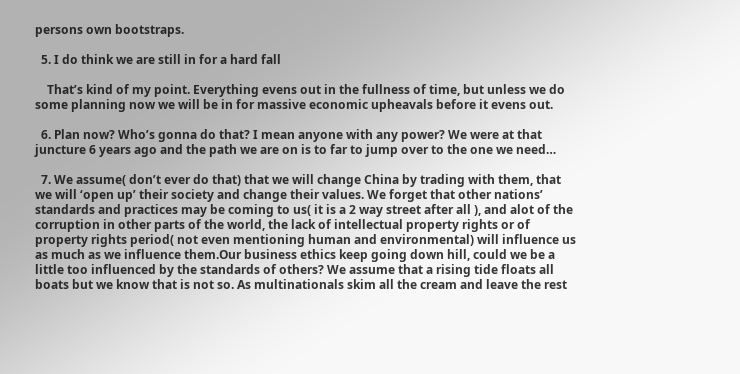persons own bootstraps.

  5. I do think we are still in for a hard fall

    That’s kind of my point. Everything evens out in the fullness of time, but unless we do some planning now we will be in for massive economic upheavals before it evens out.

  6. Plan now? Who’s gonna do that? I mean anyone with any power? We were at that juncture 6 years ago and the path we are on is to far to jump over to the one we need…

  7. We assume( don’t ever do that) that we will change China by trading with them, that we will ‘open up’ their society and change their values. We forget that other nations’ standards and practices may be coming to us( it is a 2 way street after all ), and alot of the corruption in other parts of the world, the lack of intellectual property rights or of property rights period( not even mentioning human and environmental) will influence us as much as we influence them.Our business ethics keep going down hill, could we be a little too influenced by the standards of others? We assume that a rising tide floats all boats but we know that is not so. As multinationals skim all the cream and leave the rest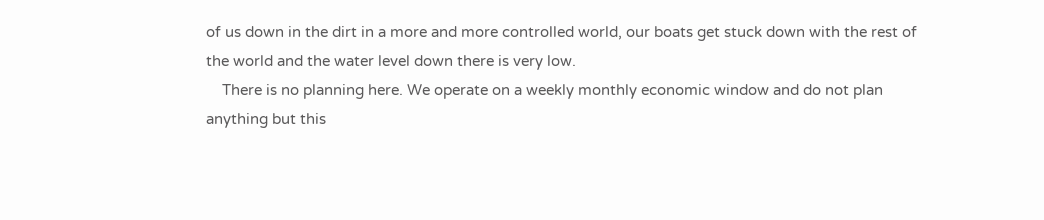of us down in the dirt in a more and more controlled world, our boats get stuck down with the rest of the world and the water level down there is very low.
    There is no planning here. We operate on a weekly monthly economic window and do not plan anything but this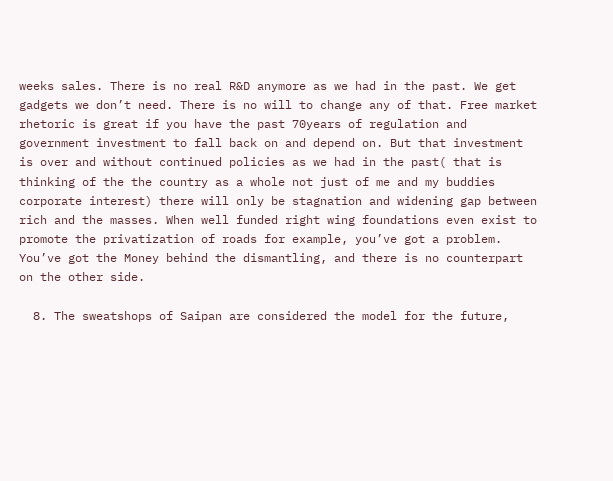weeks sales. There is no real R&D anymore as we had in the past. We get gadgets we don’t need. There is no will to change any of that. Free market rhetoric is great if you have the past 70years of regulation and government investment to fall back on and depend on. But that investment is over and without continued policies as we had in the past( that is thinking of the the country as a whole not just of me and my buddies corporate interest) there will only be stagnation and widening gap between rich and the masses. When well funded right wing foundations even exist to promote the privatization of roads for example, you’ve got a problem. You’ve got the Money behind the dismantling, and there is no counterpart on the other side.

  8. The sweatshops of Saipan are considered the model for the future,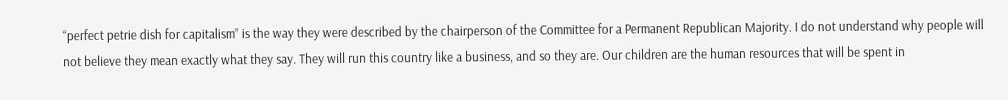“perfect petrie dish for capitalism” is the way they were described by the chairperson of the Committee for a Permanent Republican Majority. I do not understand why people will not believe they mean exactly what they say. They will run this country like a business, and so they are. Our children are the human resources that will be spent in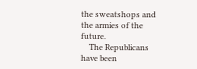the sweatshops and the armies of the future.
    The Republicans have been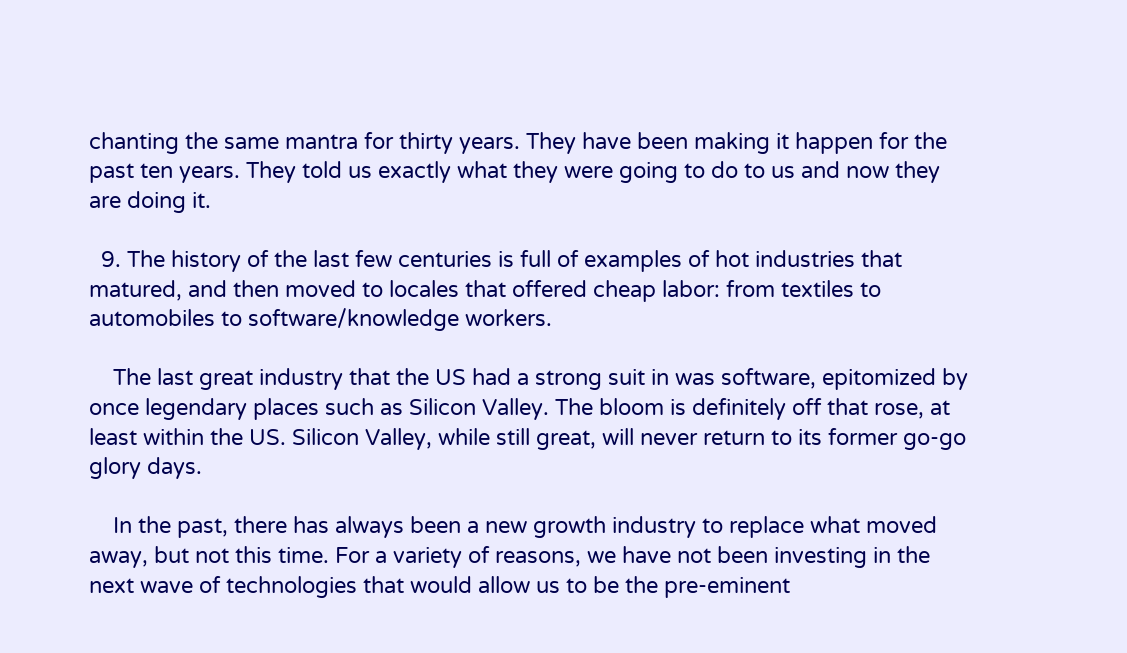chanting the same mantra for thirty years. They have been making it happen for the past ten years. They told us exactly what they were going to do to us and now they are doing it.

  9. The history of the last few centuries is full of examples of hot industries that matured, and then moved to locales that offered cheap labor: from textiles to automobiles to software/knowledge workers.

    The last great industry that the US had a strong suit in was software, epitomized by once legendary places such as Silicon Valley. The bloom is definitely off that rose, at least within the US. Silicon Valley, while still great, will never return to its former go-go glory days.

    In the past, there has always been a new growth industry to replace what moved away, but not this time. For a variety of reasons, we have not been investing in the next wave of technologies that would allow us to be the pre-eminent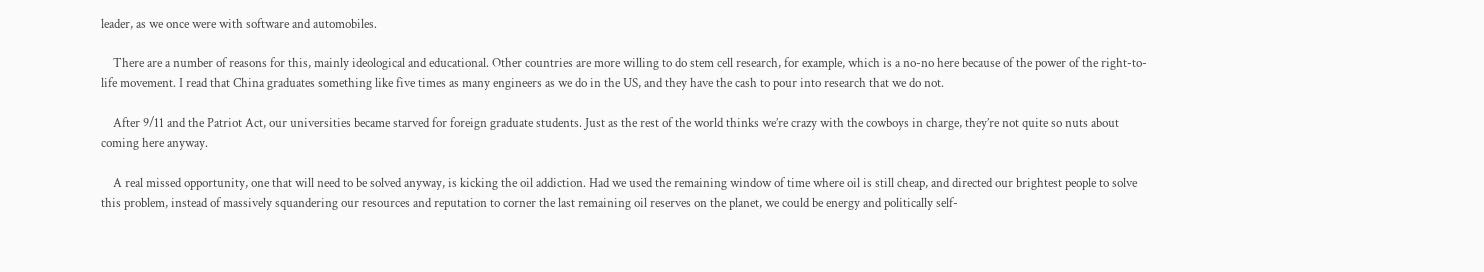leader, as we once were with software and automobiles.

    There are a number of reasons for this, mainly ideological and educational. Other countries are more willing to do stem cell research, for example, which is a no-no here because of the power of the right-to-life movement. I read that China graduates something like five times as many engineers as we do in the US, and they have the cash to pour into research that we do not.

    After 9/11 and the Patriot Act, our universities became starved for foreign graduate students. Just as the rest of the world thinks we’re crazy with the cowboys in charge, they’re not quite so nuts about coming here anyway.

    A real missed opportunity, one that will need to be solved anyway, is kicking the oil addiction. Had we used the remaining window of time where oil is still cheap, and directed our brightest people to solve this problem, instead of massively squandering our resources and reputation to corner the last remaining oil reserves on the planet, we could be energy and politically self-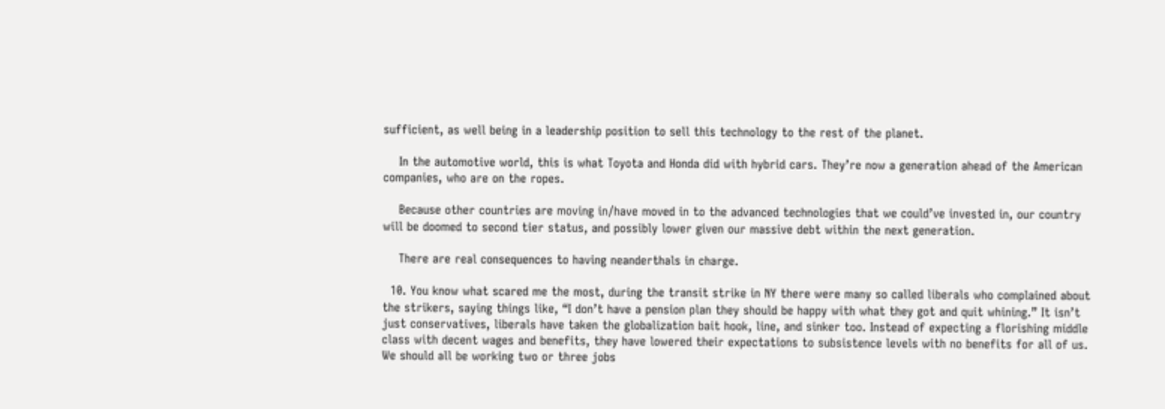sufficient, as well being in a leadership position to sell this technology to the rest of the planet.

    In the automotive world, this is what Toyota and Honda did with hybrid cars. They’re now a generation ahead of the American companies, who are on the ropes.

    Because other countries are moving in/have moved in to the advanced technologies that we could’ve invested in, our country will be doomed to second tier status, and possibly lower given our massive debt within the next generation.

    There are real consequences to having neanderthals in charge.

  10. You know what scared me the most, during the transit strike in NY there were many so called liberals who complained about the strikers, saying things like, “I don’t have a pension plan they should be happy with what they got and quit whining.” It isn’t just conservatives, liberals have taken the globalization bait hook, line, and sinker too. Instead of expecting a florishing middle class with decent wages and benefits, they have lowered their expectations to subsistence levels with no benefits for all of us. We should all be working two or three jobs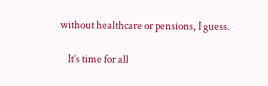without healthcare or pensions, I guess.

    It’s time for all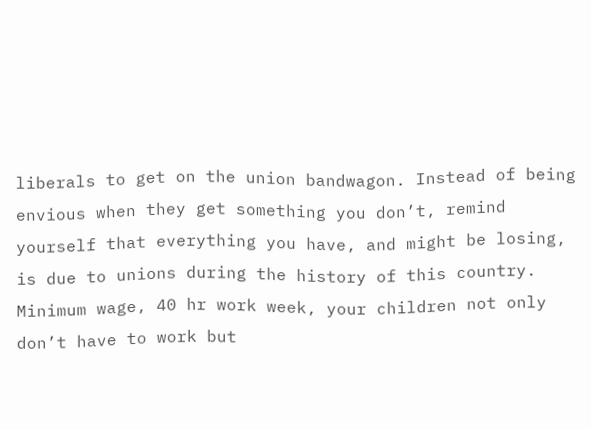liberals to get on the union bandwagon. Instead of being envious when they get something you don’t, remind yourself that everything you have, and might be losing, is due to unions during the history of this country. Minimum wage, 40 hr work week, your children not only don’t have to work but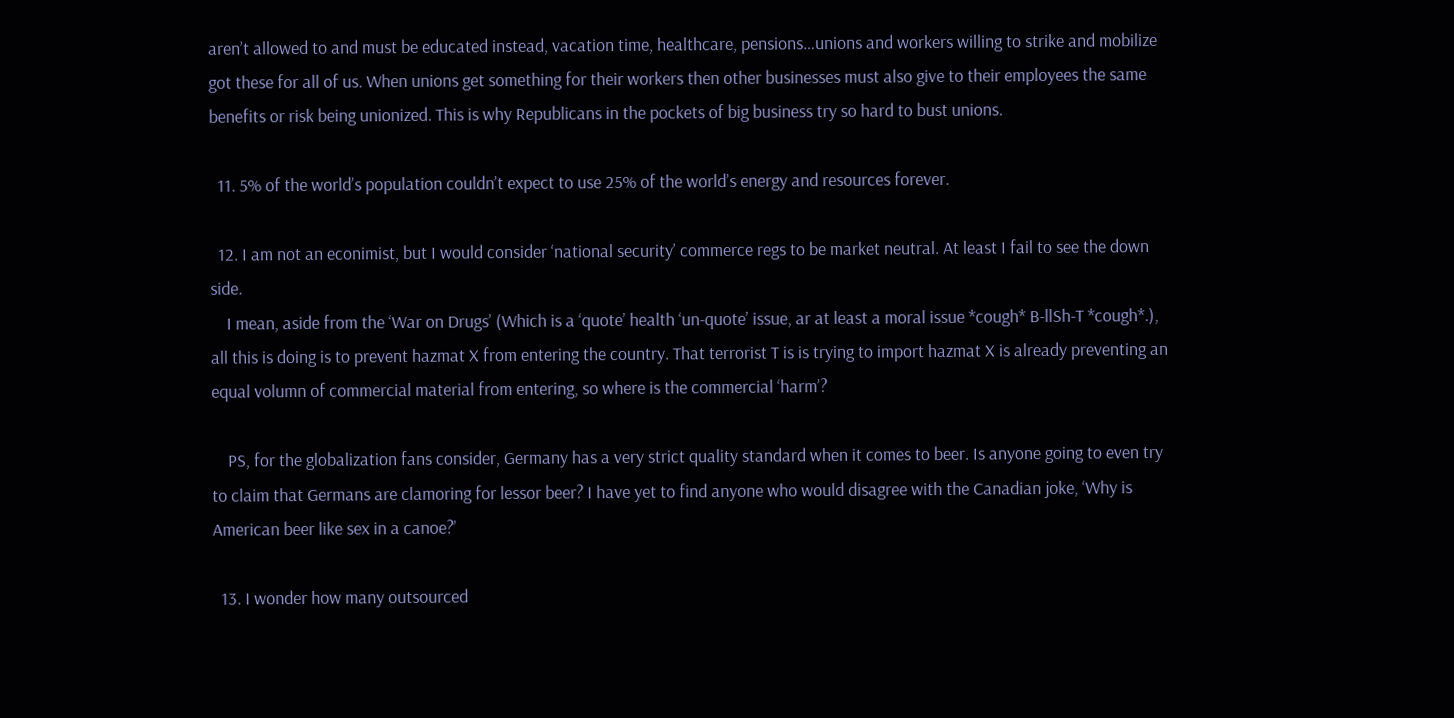aren’t allowed to and must be educated instead, vacation time, healthcare, pensions…unions and workers willing to strike and mobilize got these for all of us. When unions get something for their workers then other businesses must also give to their employees the same benefits or risk being unionized. This is why Republicans in the pockets of big business try so hard to bust unions.

  11. 5% of the world’s population couldn’t expect to use 25% of the world’s energy and resources forever.

  12. I am not an econimist, but I would consider ‘national security’ commerce regs to be market neutral. At least I fail to see the down side.
    I mean, aside from the ‘War on Drugs’ (Which is a ‘quote’ health ‘un-quote’ issue, ar at least a moral issue *cough* B-llSh-T *cough*.), all this is doing is to prevent hazmat X from entering the country. That terrorist T is is trying to import hazmat X is already preventing an equal volumn of commercial material from entering, so where is the commercial ‘harm’?

    PS, for the globalization fans consider, Germany has a very strict quality standard when it comes to beer. Is anyone going to even try to claim that Germans are clamoring for lessor beer? I have yet to find anyone who would disagree with the Canadian joke, ‘Why is American beer like sex in a canoe?’

  13. I wonder how many outsourced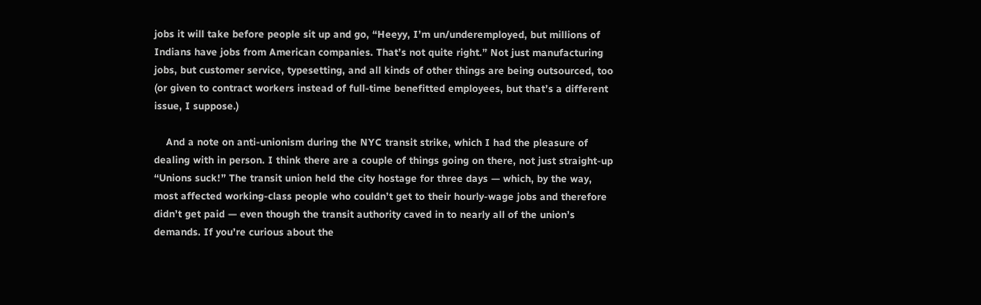jobs it will take before people sit up and go, “Heeyy, I’m un/underemployed, but millions of Indians have jobs from American companies. That’s not quite right.” Not just manufacturing jobs, but customer service, typesetting, and all kinds of other things are being outsourced, too (or given to contract workers instead of full-time benefitted employees, but that’s a different issue, I suppose.)

    And a note on anti-unionism during the NYC transit strike, which I had the pleasure of dealing with in person. I think there are a couple of things going on there, not just straight-up “Unions suck!” The transit union held the city hostage for three days — which, by the way, most affected working-class people who couldn’t get to their hourly-wage jobs and therefore didn’t get paid — even though the transit authority caved in to nearly all of the union’s demands. If you’re curious about the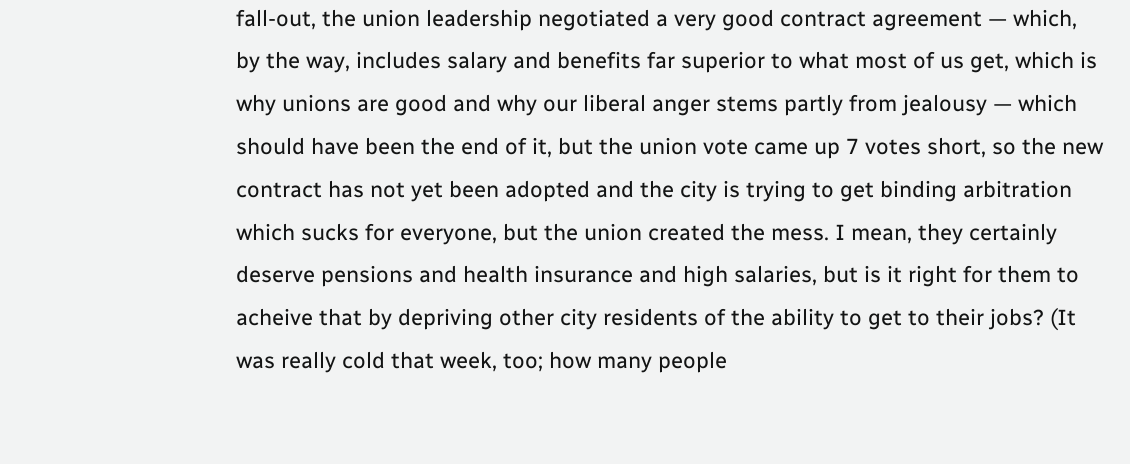fall-out, the union leadership negotiated a very good contract agreement — which, by the way, includes salary and benefits far superior to what most of us get, which is why unions are good and why our liberal anger stems partly from jealousy — which should have been the end of it, but the union vote came up 7 votes short, so the new contract has not yet been adopted and the city is trying to get binding arbitration which sucks for everyone, but the union created the mess. I mean, they certainly deserve pensions and health insurance and high salaries, but is it right for them to acheive that by depriving other city residents of the ability to get to their jobs? (It was really cold that week, too; how many people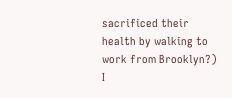sacrificed their health by walking to work from Brooklyn?) I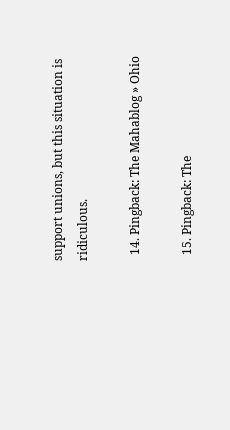support unions, but this situation is ridiculous.

  14. Pingback: The Mahablog » Ohio

  15. Pingback: The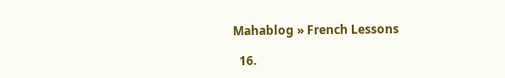Mahablog » French Lessons

  16.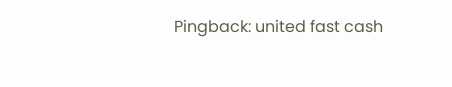Pingback: united fast cash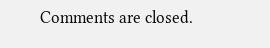Comments are closed.